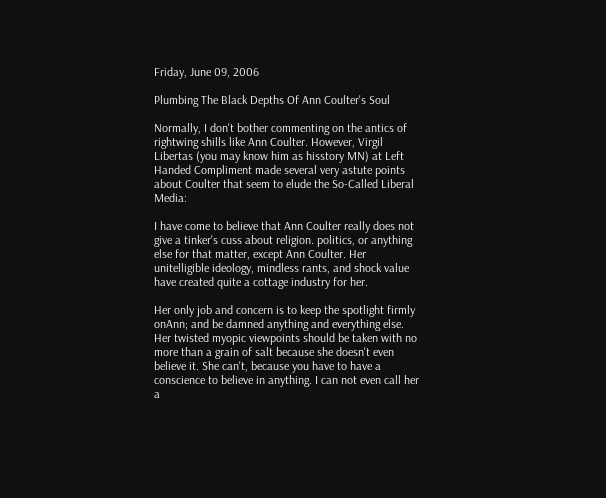Friday, June 09, 2006

Plumbing The Black Depths Of Ann Coulter's Soul

Normally, I don't bother commenting on the antics of rightwing shills like Ann Coulter. However, Virgil Libertas (you may know him as hisstory MN) at Left Handed Compliment made several very astute points about Coulter that seem to elude the So-Called Liberal Media:

I have come to believe that Ann Coulter really does not give a tinker's cuss about religion. politics, or anything else for that matter, except Ann Coulter. Her unitelligible ideology, mindless rants, and shock value have created quite a cottage industry for her.

Her only job and concern is to keep the spotlight firmly onAnn; and be damned anything and everything else. Her twisted myopic viewpoints should be taken with no more than a grain of salt because she doesn't even believe it. She can't, because you have to have a conscience to believe in anything. I can not even call her a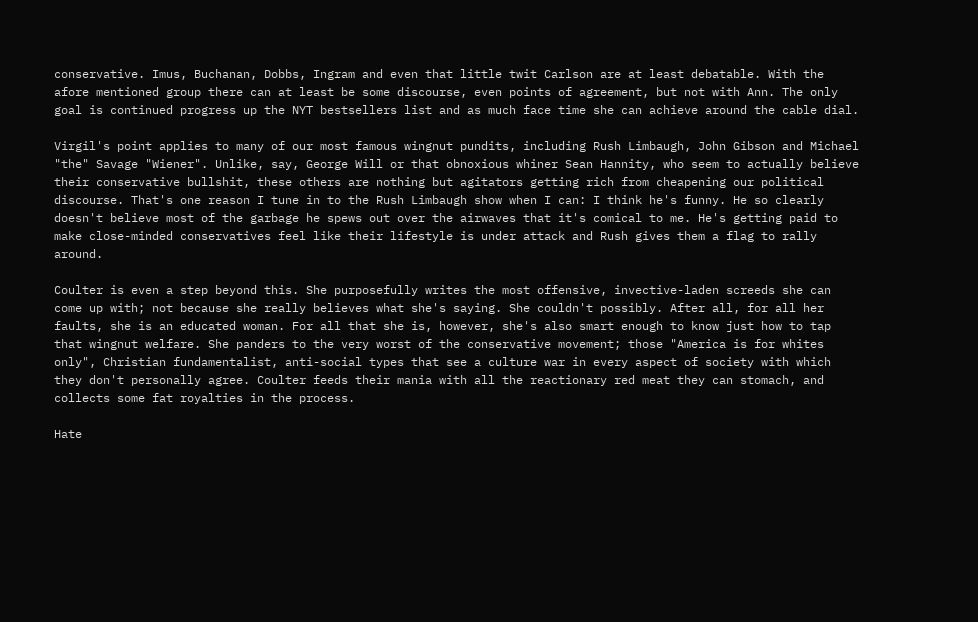conservative. Imus, Buchanan, Dobbs, Ingram and even that little twit Carlson are at least debatable. With the afore mentioned group there can at least be some discourse, even points of agreement, but not with Ann. The only goal is continued progress up the NYT bestsellers list and as much face time she can achieve around the cable dial.

Virgil's point applies to many of our most famous wingnut pundits, including Rush Limbaugh, John Gibson and Michael "the" Savage "Wiener". Unlike, say, George Will or that obnoxious whiner Sean Hannity, who seem to actually believe their conservative bullshit, these others are nothing but agitators getting rich from cheapening our political discourse. That's one reason I tune in to the Rush Limbaugh show when I can: I think he's funny. He so clearly doesn't believe most of the garbage he spews out over the airwaves that it's comical to me. He's getting paid to make close-minded conservatives feel like their lifestyle is under attack and Rush gives them a flag to rally around.

Coulter is even a step beyond this. She purposefully writes the most offensive, invective-laden screeds she can come up with; not because she really believes what she's saying. She couldn't possibly. After all, for all her faults, she is an educated woman. For all that she is, however, she's also smart enough to know just how to tap that wingnut welfare. She panders to the very worst of the conservative movement; those "America is for whites only", Christian fundamentalist, anti-social types that see a culture war in every aspect of society with which they don't personally agree. Coulter feeds their mania with all the reactionary red meat they can stomach, and collects some fat royalties in the process.

Hate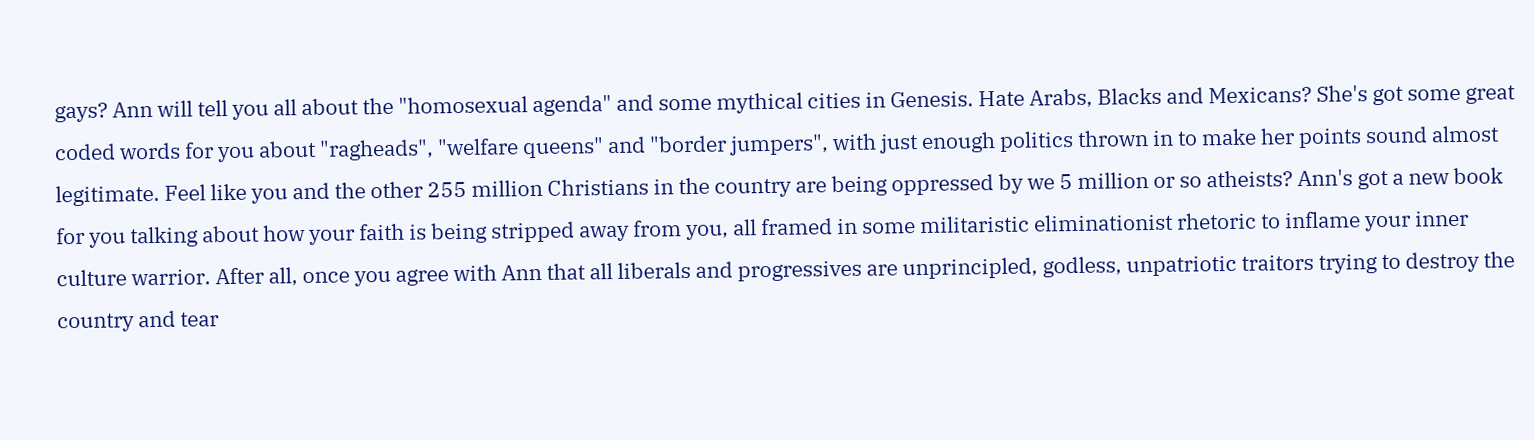gays? Ann will tell you all about the "homosexual agenda" and some mythical cities in Genesis. Hate Arabs, Blacks and Mexicans? She's got some great coded words for you about "ragheads", "welfare queens" and "border jumpers", with just enough politics thrown in to make her points sound almost legitimate. Feel like you and the other 255 million Christians in the country are being oppressed by we 5 million or so atheists? Ann's got a new book for you talking about how your faith is being stripped away from you, all framed in some militaristic eliminationist rhetoric to inflame your inner culture warrior. After all, once you agree with Ann that all liberals and progressives are unprincipled, godless, unpatriotic traitors trying to destroy the country and tear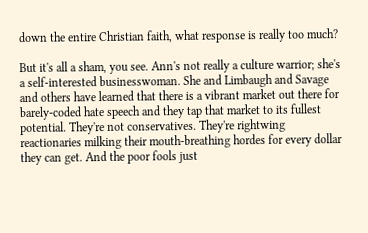down the entire Christian faith, what response is really too much?

But it's all a sham, you see. Ann's not really a culture warrior; she's a self-interested businesswoman. She and Limbaugh and Savage and others have learned that there is a vibrant market out there for barely-coded hate speech and they tap that market to its fullest potential. They're not conservatives. They're rightwing reactionaries milking their mouth-breathing hordes for every dollar they can get. And the poor fools just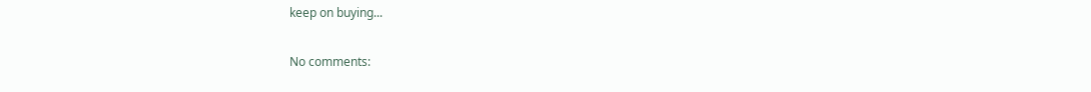keep on buying...

No comments: